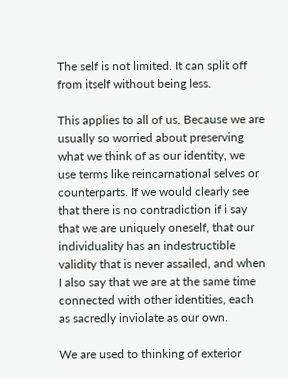The self is not limited. It can split off from itself without being less.

This applies to all of us. Because we are usually so worried about preserving what we think of as our identity, we use terms like reincarnational selves or counterparts. If we would clearly see that there is no contradiction if i say that we are uniquely oneself, that our individuality has an indestructible validity that is never assailed, and when I also say that we are at the same time connected with other identities, each as sacredly inviolate as our own.

We are used to thinking of exterior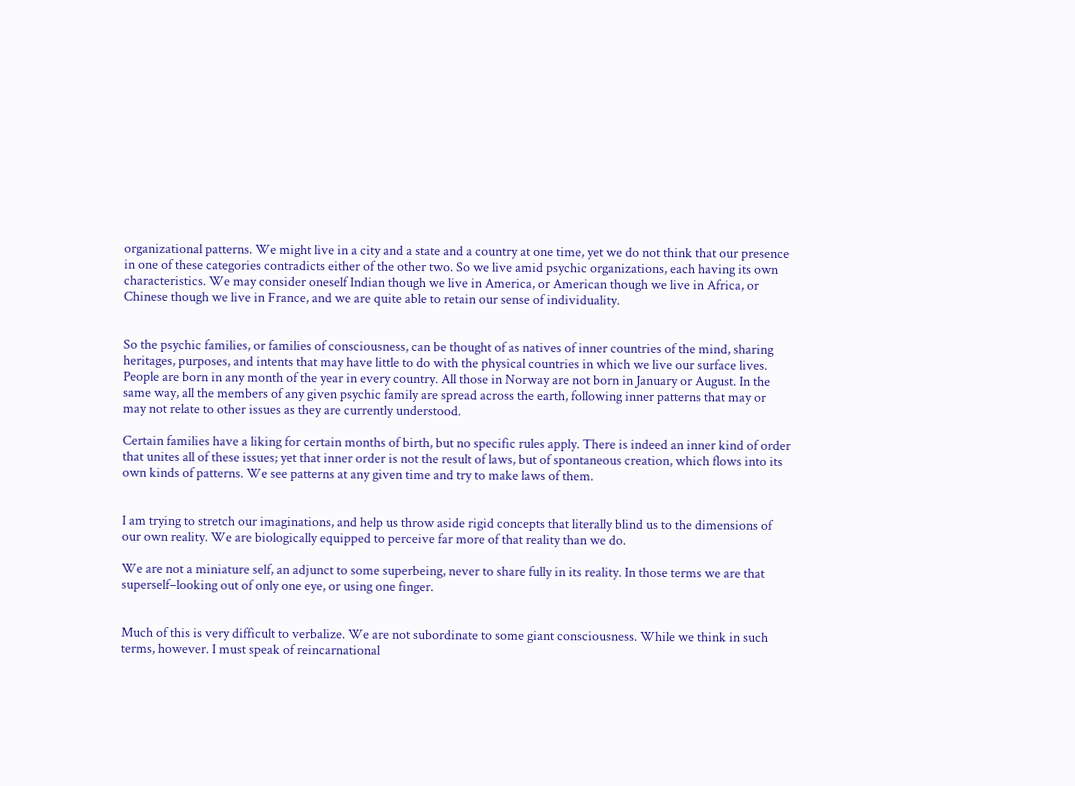organizational patterns. We might live in a city and a state and a country at one time, yet we do not think that our presence in one of these categories contradicts either of the other two. So we live amid psychic organizations, each having its own characteristics. We may consider oneself Indian though we live in America, or American though we live in Africa, or Chinese though we live in France, and we are quite able to retain our sense of individuality.


So the psychic families, or families of consciousness, can be thought of as natives of inner countries of the mind, sharing heritages, purposes, and intents that may have little to do with the physical countries in which we live our surface lives. People are born in any month of the year in every country. All those in Norway are not born in January or August. In the same way, all the members of any given psychic family are spread across the earth, following inner patterns that may or may not relate to other issues as they are currently understood.

Certain families have a liking for certain months of birth, but no specific rules apply. There is indeed an inner kind of order that unites all of these issues; yet that inner order is not the result of laws, but of spontaneous creation, which flows into its own kinds of patterns. We see patterns at any given time and try to make laws of them.


I am trying to stretch our imaginations, and help us throw aside rigid concepts that literally blind us to the dimensions of our own reality. We are biologically equipped to perceive far more of that reality than we do.

We are not a miniature self, an adjunct to some superbeing, never to share fully in its reality. In those terms we are that superself–looking out of only one eye, or using one finger.


Much of this is very difficult to verbalize. We are not subordinate to some giant consciousness. While we think in such terms, however. I must speak of reincarnational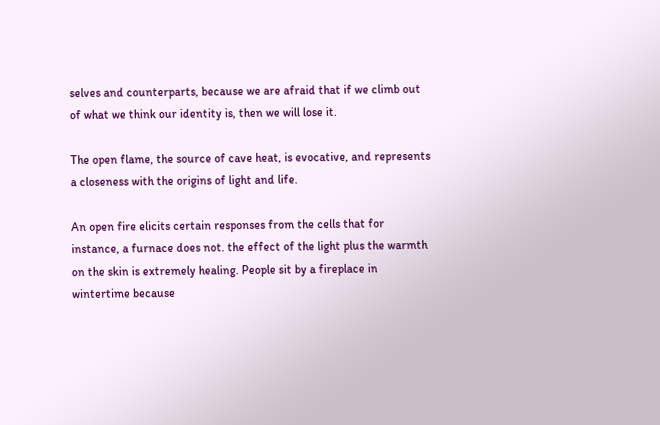selves and counterparts, because we are afraid that if we climb out of what we think our identity is, then we will lose it.

The open flame, the source of cave heat, is evocative, and represents a closeness with the origins of light and life.

An open fire elicits certain responses from the cells that for instance, a furnace does not. the effect of the light plus the warmth on the skin is extremely healing. People sit by a fireplace in wintertime because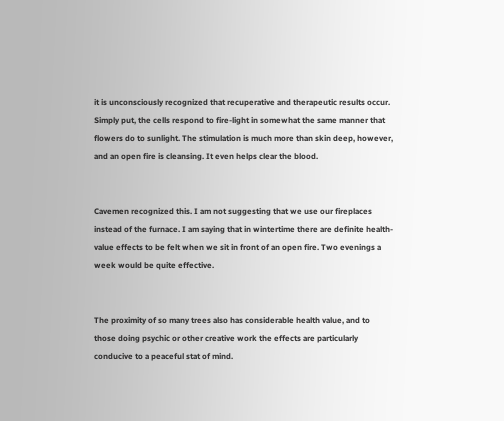it is unconsciously recognized that recuperative and therapeutic results occur. Simply put, the cells respond to fire-light in somewhat the same manner that flowers do to sunlight. The stimulation is much more than skin deep, however, and an open fire is cleansing. It even helps clear the blood.


Cavemen recognized this. I am not suggesting that we use our fireplaces instead of the furnace. I am saying that in wintertime there are definite health-value effects to be felt when we sit in front of an open fire. Two evenings a week would be quite effective.


The proximity of so many trees also has considerable health value, and to those doing psychic or other creative work the effects are particularly conducive to a peaceful stat of mind.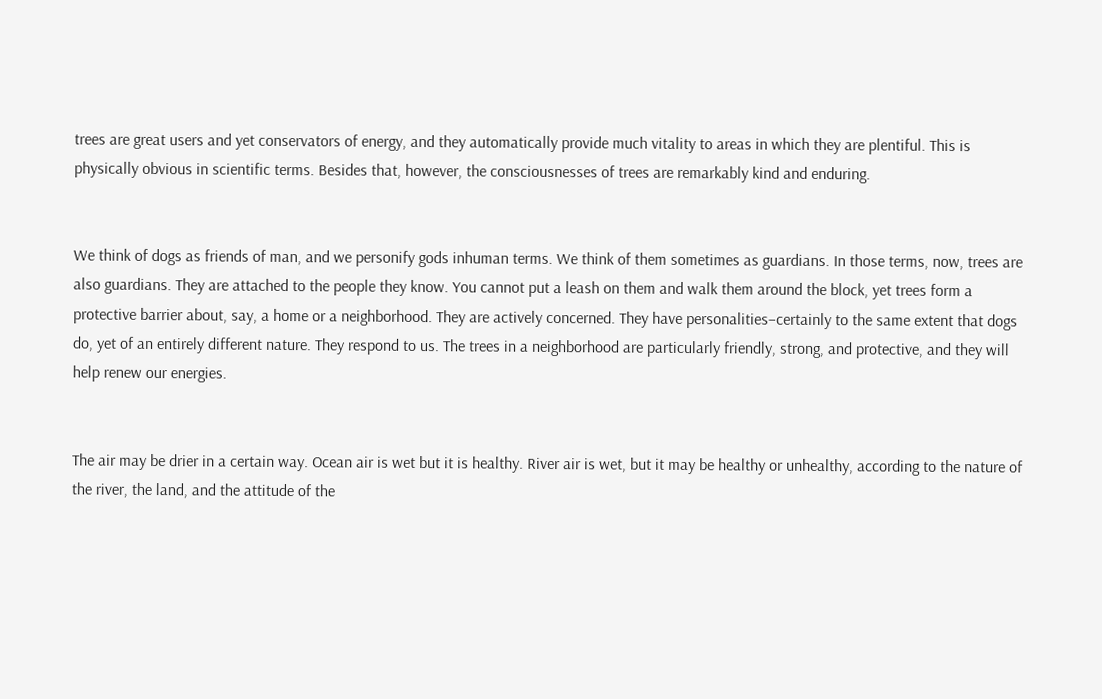trees are great users and yet conservators of energy, and they automatically provide much vitality to areas in which they are plentiful. This is physically obvious in scientific terms. Besides that, however, the consciousnesses of trees are remarkably kind and enduring.


We think of dogs as friends of man, and we personify gods inhuman terms. We think of them sometimes as guardians. In those terms, now, trees are also guardians. They are attached to the people they know. You cannot put a leash on them and walk them around the block, yet trees form a protective barrier about, say, a home or a neighborhood. They are actively concerned. They have personalities–certainly to the same extent that dogs do, yet of an entirely different nature. They respond to us. The trees in a neighborhood are particularly friendly, strong, and protective, and they will help renew our energies.


The air may be drier in a certain way. Ocean air is wet but it is healthy. River air is wet, but it may be healthy or unhealthy, according to the nature of the river, the land, and the attitude of the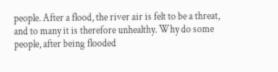people. After a flood, the river air is felt to be a threat, and to many it is therefore unhealthy. Why do some people, after being flooded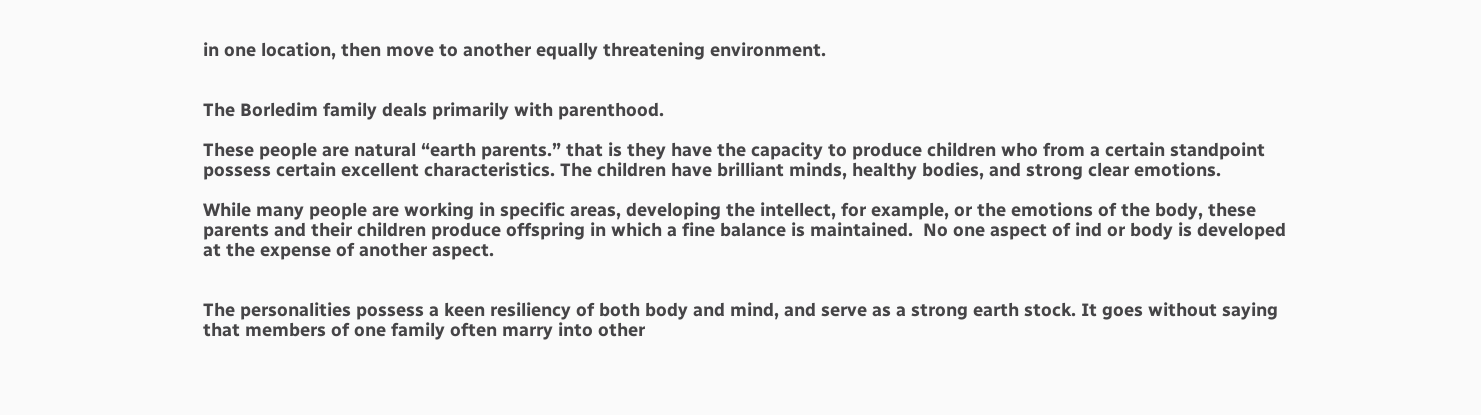in one location, then move to another equally threatening environment.


The Borledim family deals primarily with parenthood.

These people are natural “earth parents.” that is they have the capacity to produce children who from a certain standpoint possess certain excellent characteristics. The children have brilliant minds, healthy bodies, and strong clear emotions.

While many people are working in specific areas, developing the intellect, for example, or the emotions of the body, these parents and their children produce offspring in which a fine balance is maintained.  No one aspect of ind or body is developed at the expense of another aspect.


The personalities possess a keen resiliency of both body and mind, and serve as a strong earth stock. It goes without saying that members of one family often marry into other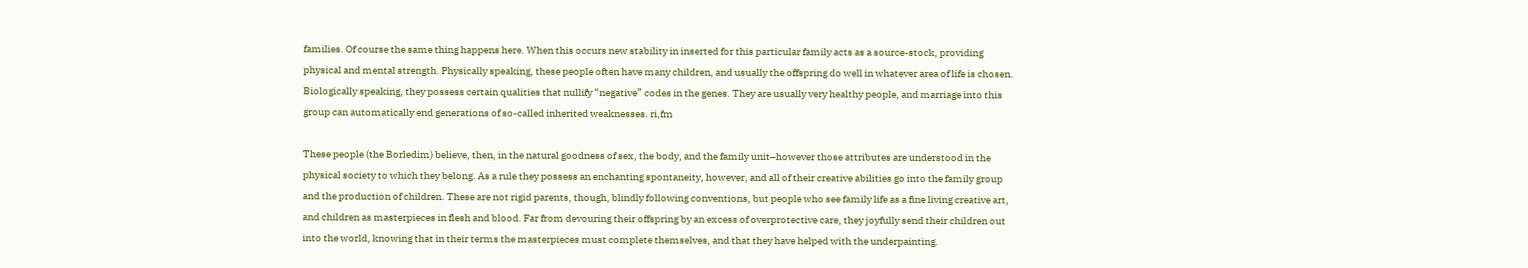families. Of course the same thing happens here. When this occurs new stability in inserted for this particular family acts as a source-stock, providing physical and mental strength. Physically speaking, these people often have many children, and usually the offspring do well in whatever area of life is chosen. Biologically speaking, they possess certain qualities that nullify “negative” codes in the genes. They are usually very healthy people, and marriage into this group can automatically end generations of so-called inherited weaknesses. ri,fm

These people (the Borledim) believe, then, in the natural goodness of sex, the body, and the family unit–however those attributes are understood in the physical society to which they belong. As a rule they possess an enchanting spontaneity, however, and all of their creative abilities go into the family group and the production of children. These are not rigid parents, though, blindly following conventions, but people who see family life as a fine living creative art, and children as masterpieces in flesh and blood. Far from devouring their offspring by an excess of overprotective care, they joyfully send their children out into the world, knowing that in their terms the masterpieces must complete themselves, and that they have helped with the underpainting.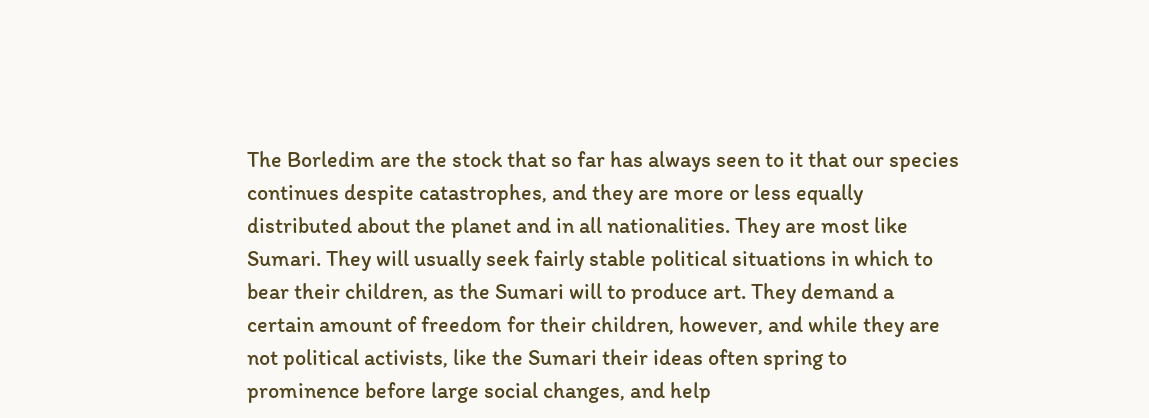The Borledim are the stock that so far has always seen to it that our species continues despite catastrophes, and they are more or less equally distributed about the planet and in all nationalities. They are most like Sumari. They will usually seek fairly stable political situations in which to bear their children, as the Sumari will to produce art. They demand a certain amount of freedom for their children, however, and while they are not political activists, like the Sumari their ideas often spring to prominence before large social changes, and help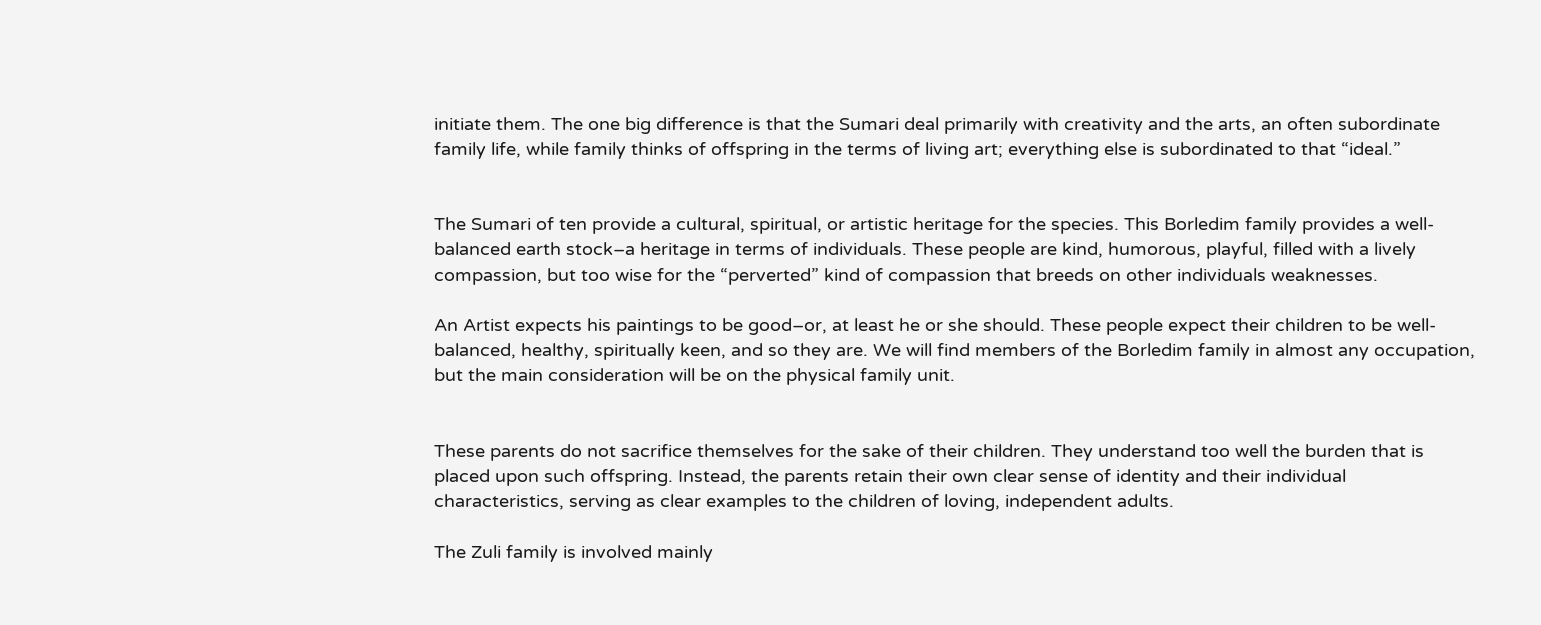initiate them. The one big difference is that the Sumari deal primarily with creativity and the arts, an often subordinate family life, while family thinks of offspring in the terms of living art; everything else is subordinated to that “ideal.”


The Sumari of ten provide a cultural, spiritual, or artistic heritage for the species. This Borledim family provides a well-balanced earth stock–a heritage in terms of individuals. These people are kind, humorous, playful, filled with a lively compassion, but too wise for the “perverted” kind of compassion that breeds on other individuals weaknesses.

An Artist expects his paintings to be good–or, at least he or she should. These people expect their children to be well-balanced, healthy, spiritually keen, and so they are. We will find members of the Borledim family in almost any occupation, but the main consideration will be on the physical family unit.


These parents do not sacrifice themselves for the sake of their children. They understand too well the burden that is placed upon such offspring. Instead, the parents retain their own clear sense of identity and their individual characteristics, serving as clear examples to the children of loving, independent adults.

The Zuli family is involved mainly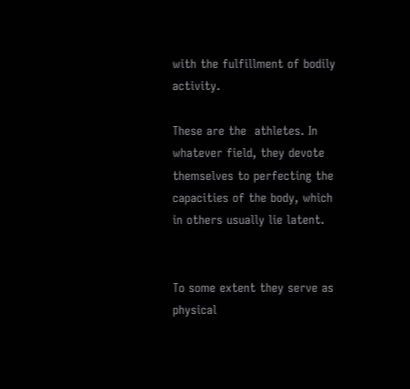with the fulfillment of bodily activity.

These are the  athletes. In whatever field, they devote themselves to perfecting the capacities of the body, which in others usually lie latent.


To some extent they serve as physical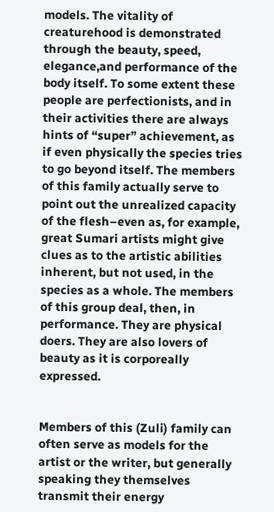models. The vitality of creaturehood is demonstrated through the beauty, speed, elegance,and performance of the body itself. To some extent these people are perfectionists, and in their activities there are always hints of “super” achievement, as if even physically the species tries to go beyond itself. The members of this family actually serve to point out the unrealized capacity of the flesh–even as, for example, great Sumari artists might give clues as to the artistic abilities inherent, but not used, in the species as a whole. The members of this group deal, then, in performance. They are physical doers. They are also lovers of beauty as it is corporeally expressed.


Members of this (Zuli) family can often serve as models for the artist or the writer, but generally speaking they themselves transmit their energy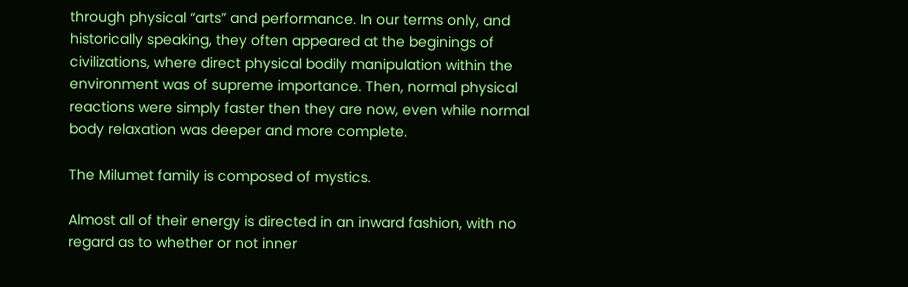through physical “arts” and performance. In our terms only, and historically speaking, they often appeared at the beginings of civilizations, where direct physical bodily manipulation within the environment was of supreme importance. Then, normal physical reactions were simply faster then they are now, even while normal body relaxation was deeper and more complete.

The Milumet family is composed of mystics.

Almost all of their energy is directed in an inward fashion, with no regard as to whether or not inner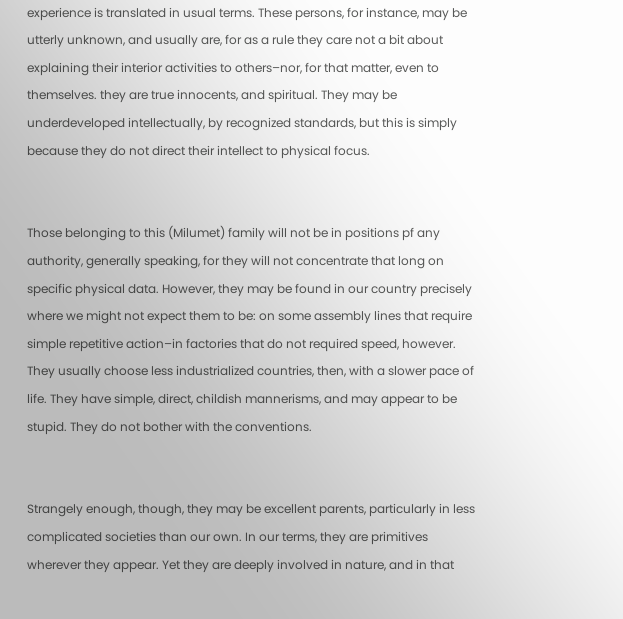experience is translated in usual terms. These persons, for instance, may be utterly unknown, and usually are, for as a rule they care not a bit about explaining their interior activities to others–nor, for that matter, even to themselves. they are true innocents, and spiritual. They may be underdeveloped intellectually, by recognized standards, but this is simply because they do not direct their intellect to physical focus.


Those belonging to this (Milumet) family will not be in positions pf any authority, generally speaking, for they will not concentrate that long on specific physical data. However, they may be found in our country precisely where we might not expect them to be: on some assembly lines that require simple repetitive action–in factories that do not required speed, however. They usually choose less industrialized countries, then, with a slower pace of life. They have simple, direct, childish mannerisms, and may appear to be stupid. They do not bother with the conventions.


Strangely enough, though, they may be excellent parents, particularly in less complicated societies than our own. In our terms, they are primitives wherever they appear. Yet they are deeply involved in nature, and in that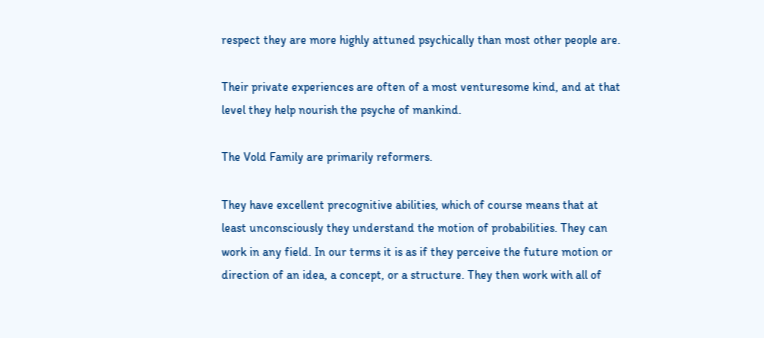respect they are more highly attuned psychically than most other people are.

Their private experiences are often of a most venturesome kind, and at that level they help nourish the psyche of mankind.

The Vold Family are primarily reformers.

They have excellent precognitive abilities, which of course means that at least unconsciously they understand the motion of probabilities. They can work in any field. In our terms it is as if they perceive the future motion or direction of an idea, a concept, or a structure. They then work with all of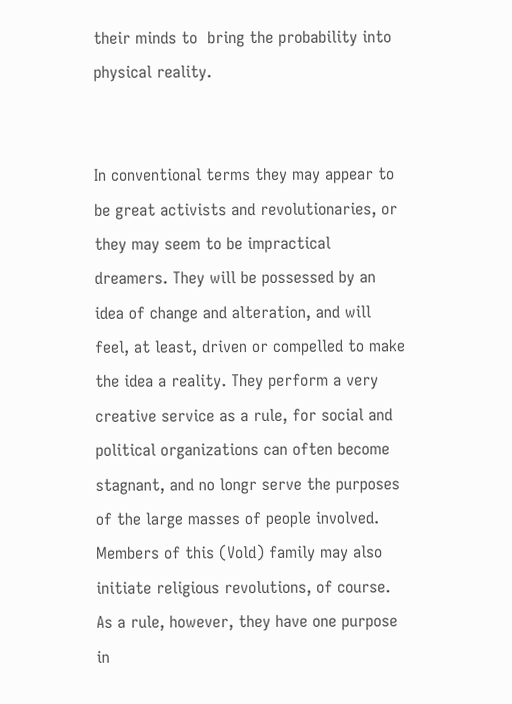their minds to  bring the probability into physical reality.


In conventional terms they may appear to be great activists and revolutionaries, or they may seem to be impractical dreamers. They will be possessed by an idea of change and alteration, and will feel, at least, driven or compelled to make the idea a reality. They perform a very creative service as a rule, for social and political organizations can often become stagnant, and no longr serve the purposes of the large masses of people involved. Members of this (Vold) family may also initiate religious revolutions, of course. As a rule, however, they have one purpose in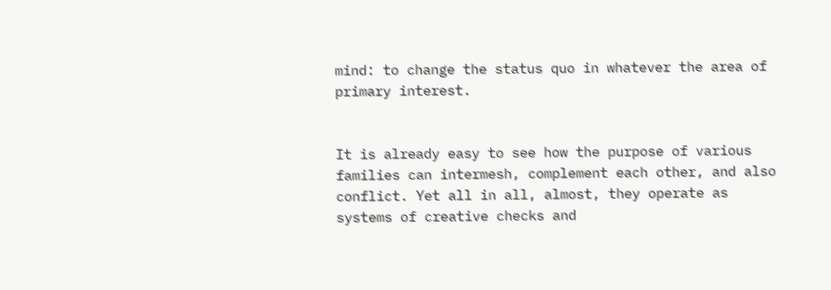mind: to change the status quo in whatever the area of primary interest.


It is already easy to see how the purpose of various families can intermesh, complement each other, and also conflict. Yet all in all, almost, they operate as systems of creative checks and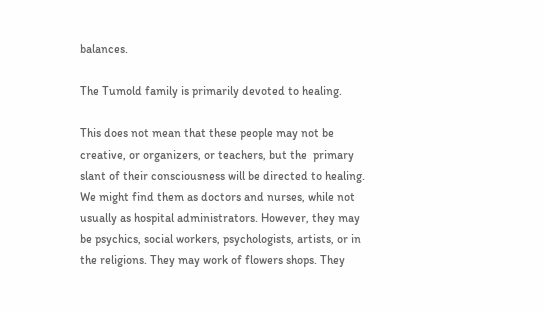balances.

The Tumold family is primarily devoted to healing.

This does not mean that these people may not be creative, or organizers, or teachers, but the  primary slant of their consciousness will be directed to healing. We might find them as doctors and nurses, while not usually as hospital administrators. However, they may be psychics, social workers, psychologists, artists, or in the religions. They may work of flowers shops. They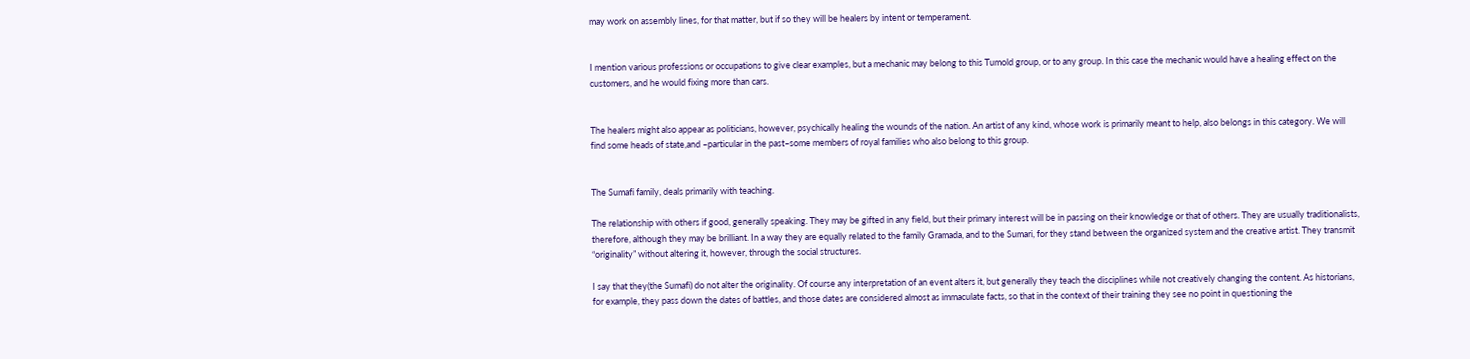may work on assembly lines, for that matter, but if so they will be healers by intent or temperament.


I mention various professions or occupations to give clear examples, but a mechanic may belong to this Tumold group, or to any group. In this case the mechanic would have a healing effect on the customers, and he would fixing more than cars.


The healers might also appear as politicians, however, psychically healing the wounds of the nation. An artist of any kind, whose work is primarily meant to help, also belongs in this category. We will find some heads of state,and –particular in the past–some members of royal families who also belong to this group.


The Sumafi family, deals primarily with teaching.

The relationship with others if good, generally speaking. They may be gifted in any field, but their primary interest will be in passing on their knowledge or that of others. They are usually traditionalists, therefore, although they may be brilliant. In a way they are equally related to the family Gramada, and to the Sumari, for they stand between the organized system and the creative artist. They transmit “originality” without altering it, however, through the social structures.

I say that they(the Sumafi) do not alter the originality. Of course any interpretation of an event alters it, but generally they teach the disciplines while not creatively changing the content. As historians, for example, they pass down the dates of battles, and those dates are considered almost as immaculate facts, so that in the context of their training they see no point in questioning the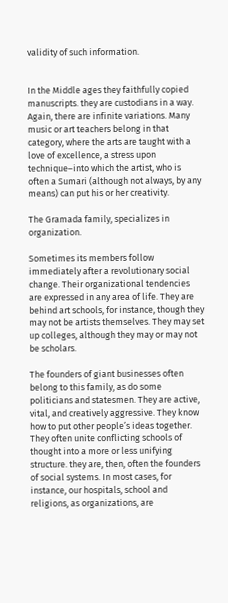validity of such information.


In the Middle ages they faithfully copied manuscripts. they are custodians in a way. Again, there are infinite variations. Many music or art teachers belong in that category, where the arts are taught with a love of excellence, a stress upon technique–into which the artist, who is often a Sumari (although not always, by any means) can put his or her creativity.

The Gramada family, specializes in organization.

Sometimes its members follow immediately after a revolutionary social change. Their organizational tendencies are expressed in any area of life. They are behind art schools, for instance, though they may not be artists themselves. They may set up colleges, although they may or may not be scholars.

The founders of giant businesses often belong to this family, as do some politicians and statesmen. They are active, vital, and creatively aggressive. They know how to put other people’s ideas together. They often unite conflicting schools of thought into a more or less unifying structure. they are, then, often the founders of social systems. In most cases, for instance, our hospitals, school and religions, as organizations, are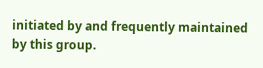initiated by and frequently maintained by this group.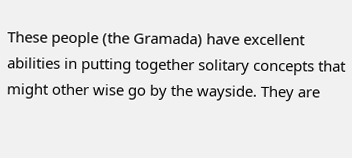These people (the Gramada) have excellent abilities in putting together solitary concepts that might other wise go by the wayside. They are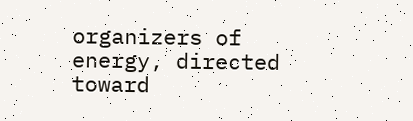organizers of energy, directed toward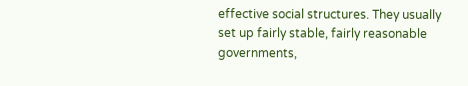effective social structures. They usually set up fairly stable, fairly reasonable governments,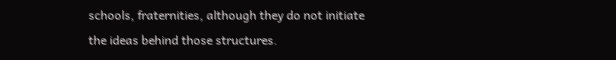schools, fraternities, although they do not initiate the ideas behind those structures.